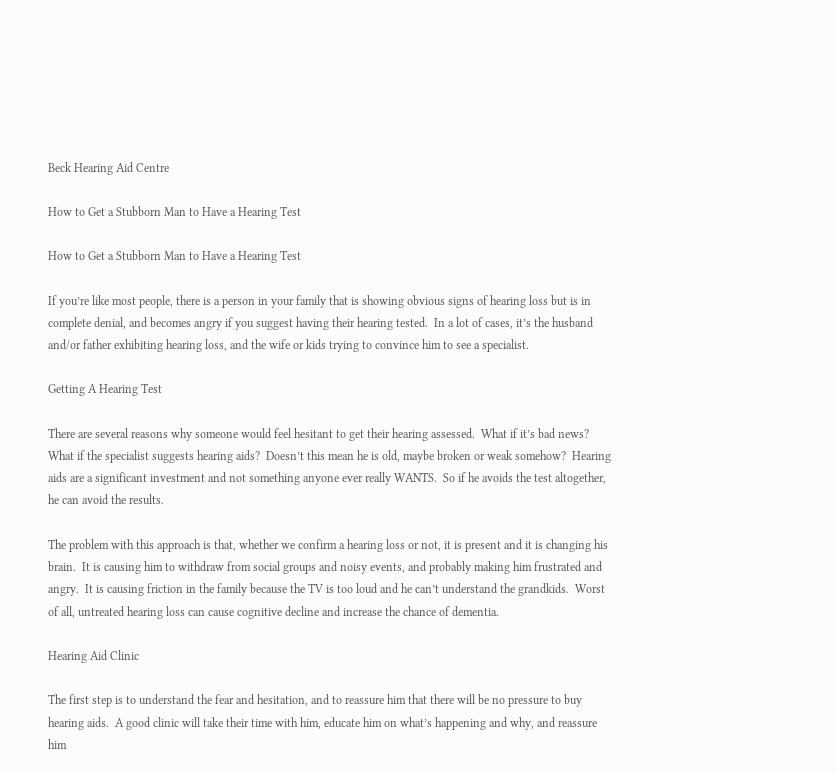Beck Hearing Aid Centre

How to Get a Stubborn Man to Have a Hearing Test

How to Get a Stubborn Man to Have a Hearing Test

If you’re like most people, there is a person in your family that is showing obvious signs of hearing loss but is in complete denial, and becomes angry if you suggest having their hearing tested.  In a lot of cases, it’s the husband and/or father exhibiting hearing loss, and the wife or kids trying to convince him to see a specialist.

Getting A Hearing Test

There are several reasons why someone would feel hesitant to get their hearing assessed.  What if it’s bad news?  What if the specialist suggests hearing aids?  Doesn’t this mean he is old, maybe broken or weak somehow?  Hearing aids are a significant investment and not something anyone ever really WANTS.  So if he avoids the test altogether, he can avoid the results.

The problem with this approach is that, whether we confirm a hearing loss or not, it is present and it is changing his brain.  It is causing him to withdraw from social groups and noisy events, and probably making him frustrated and angry.  It is causing friction in the family because the TV is too loud and he can’t understand the grandkids.  Worst of all, untreated hearing loss can cause cognitive decline and increase the chance of dementia.

Hearing Aid Clinic

The first step is to understand the fear and hesitation, and to reassure him that there will be no pressure to buy hearing aids.  A good clinic will take their time with him, educate him on what’s happening and why, and reassure him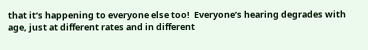that it’s happening to everyone else too!  Everyone’s hearing degrades with age, just at different rates and in different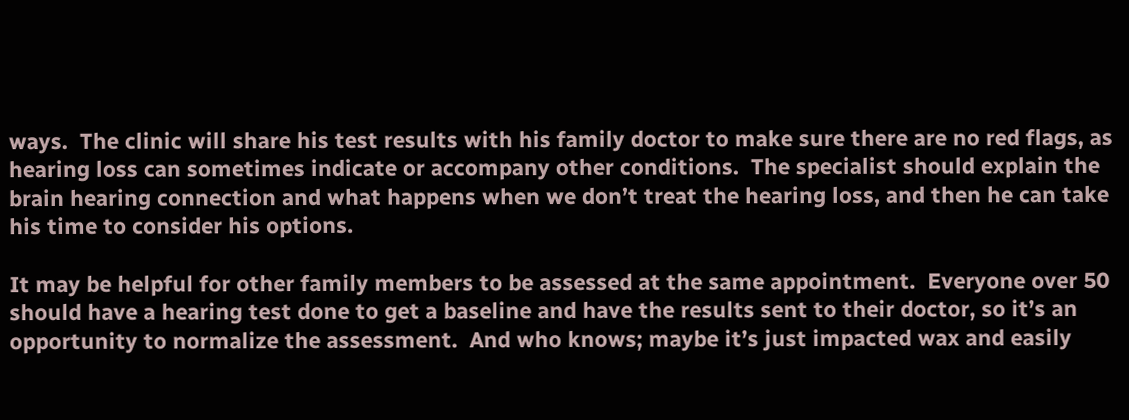ways.  The clinic will share his test results with his family doctor to make sure there are no red flags, as hearing loss can sometimes indicate or accompany other conditions.  The specialist should explain the brain hearing connection and what happens when we don’t treat the hearing loss, and then he can take his time to consider his options.

It may be helpful for other family members to be assessed at the same appointment.  Everyone over 50 should have a hearing test done to get a baseline and have the results sent to their doctor, so it’s an opportunity to normalize the assessment.  And who knows; maybe it’s just impacted wax and easily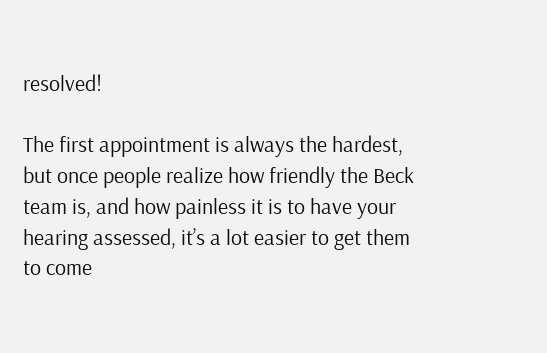resolved!

The first appointment is always the hardest, but once people realize how friendly the Beck team is, and how painless it is to have your hearing assessed, it’s a lot easier to get them to come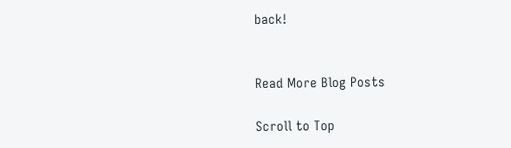back!


Read More Blog Posts

Scroll to Top